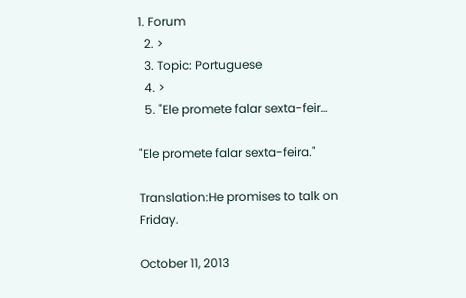1. Forum
  2. >
  3. Topic: Portuguese
  4. >
  5. "Ele promete falar sexta-feir…

"Ele promete falar sexta-feira."

Translation:He promises to talk on Friday.

October 11, 2013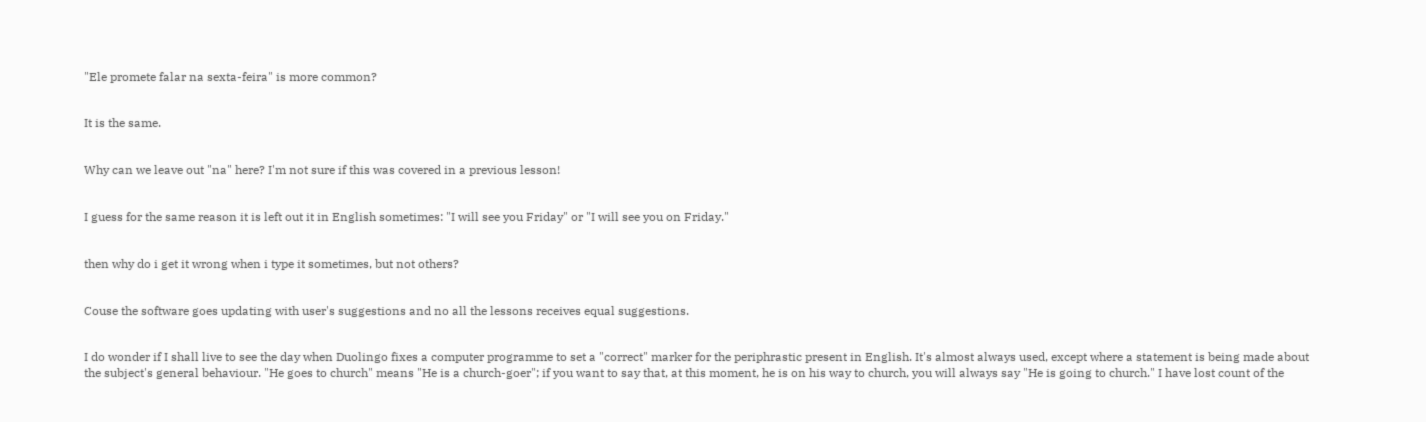"Ele promete falar na sexta-feira" is more common?


It is the same.


Why can we leave out "na" here? I'm not sure if this was covered in a previous lesson!


I guess for the same reason it is left out it in English sometimes: "I will see you Friday" or "I will see you on Friday."


then why do i get it wrong when i type it sometimes, but not others?


Couse the software goes updating with user's suggestions and no all the lessons receives equal suggestions.


I do wonder if I shall live to see the day when Duolingo fixes a computer programme to set a "correct" marker for the periphrastic present in English. It's almost always used, except where a statement is being made about the subject's general behaviour. "He goes to church" means "He is a church-goer"; if you want to say that, at this moment, he is on his way to church, you will always say "He is going to church." I have lost count of the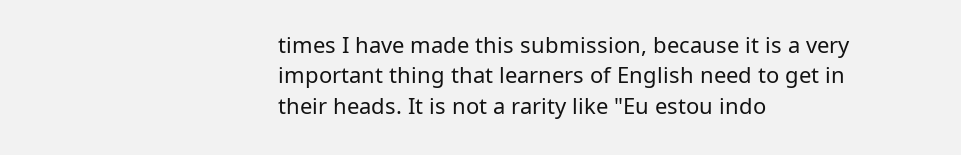times I have made this submission, because it is a very important thing that learners of English need to get in their heads. It is not a rarity like "Eu estou indo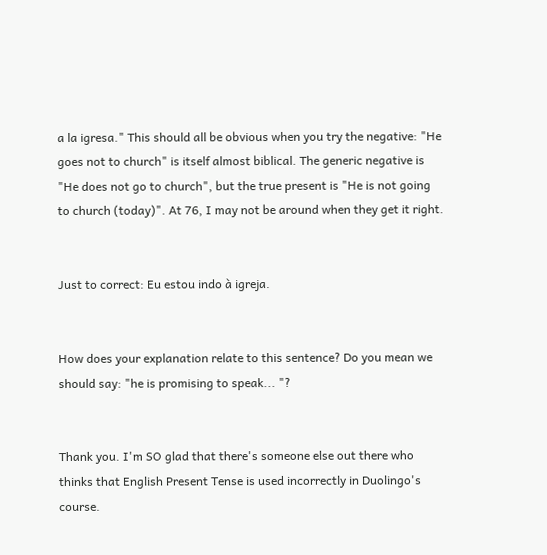a la igresa." This should all be obvious when you try the negative: "He goes not to church" is itself almost biblical. The generic negative is "He does not go to church", but the true present is "He is not going to church (today)". At 76, I may not be around when they get it right.


Just to correct: Eu estou indo à igreja.


How does your explanation relate to this sentence? Do you mean we should say: "he is promising to speak... "?


Thank you. I'm SO glad that there's someone else out there who thinks that English Present Tense is used incorrectly in Duolingo's course.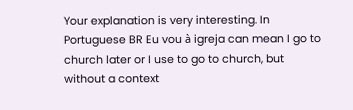Your explanation is very interesting. In Portuguese BR Eu vou à igreja can mean I go to church later or I use to go to church, but without a context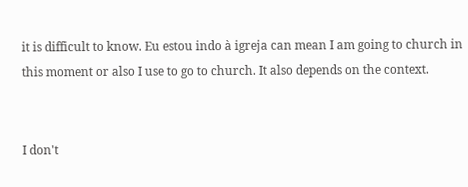it is difficult to know. Eu estou indo à igreja can mean I am going to church in this moment or also I use to go to church. It also depends on the context.


I don't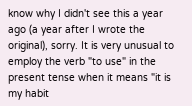know why I didn't see this a year ago (a year after I wrote the original), sorry. It is very unusual to employ the verb "to use" in the present tense when it means "it is my habit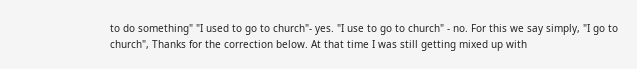to do something" "I used to go to church"- yes. "I use to go to church" - no. For this we say simply, "I go to church", Thanks for the correction below. At that time I was still getting mixed up with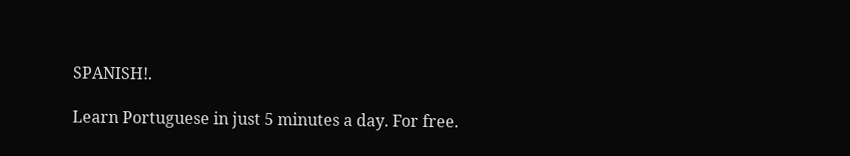SPANISH!.

Learn Portuguese in just 5 minutes a day. For free.